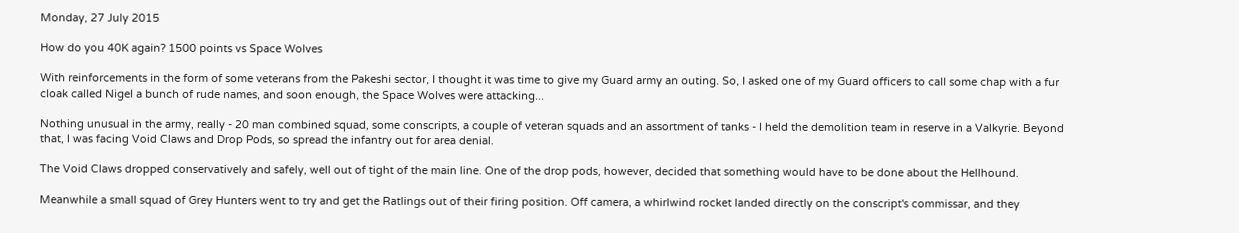Monday, 27 July 2015

How do you 40K again? 1500 points vs Space Wolves

With reinforcements in the form of some veterans from the Pakeshi sector, I thought it was time to give my Guard army an outing. So, I asked one of my Guard officers to call some chap with a fur cloak called Nigel a bunch of rude names, and soon enough, the Space Wolves were attacking...

Nothing unusual in the army, really - 20 man combined squad, some conscripts, a couple of veteran squads and an assortment of tanks - I held the demolition team in reserve in a Valkyrie. Beyond that, I was facing Void Claws and Drop Pods, so spread the infantry out for area denial.

The Void Claws dropped conservatively and safely, well out of tight of the main line. One of the drop pods, however, decided that something would have to be done about the Hellhound.

Meanwhile a small squad of Grey Hunters went to try and get the Ratlings out of their firing position. Off camera, a whirlwind rocket landed directly on the conscript's commissar, and they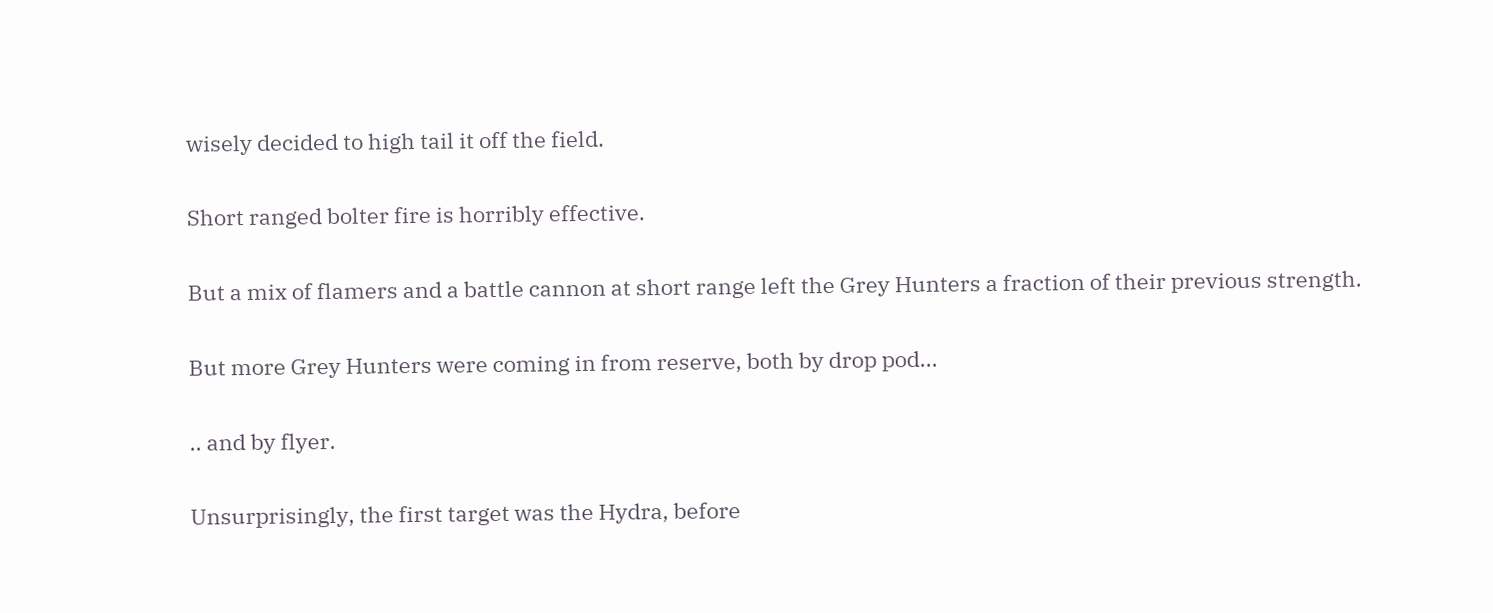wisely decided to high tail it off the field.

Short ranged bolter fire is horribly effective.

But a mix of flamers and a battle cannon at short range left the Grey Hunters a fraction of their previous strength.

But more Grey Hunters were coming in from reserve, both by drop pod...

.. and by flyer.

Unsurprisingly, the first target was the Hydra, before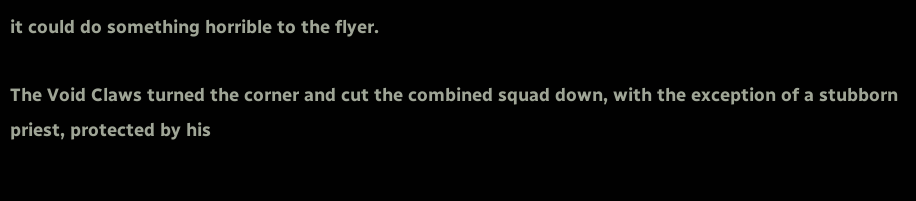it could do something horrible to the flyer.

The Void Claws turned the corner and cut the combined squad down, with the exception of a stubborn priest, protected by his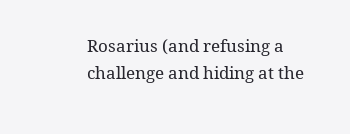Rosarius (and refusing a challenge and hiding at the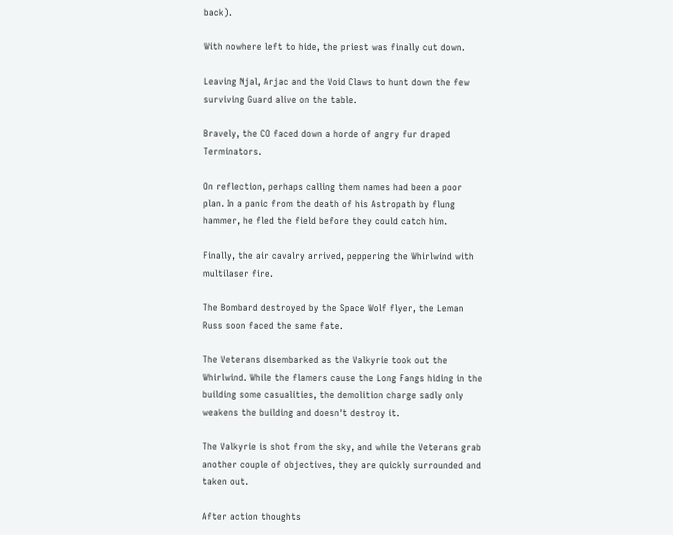back).

With nowhere left to hide, the priest was finally cut down.

Leaving Njal, Arjac and the Void Claws to hunt down the few surviving Guard alive on the table.

Bravely, the CO faced down a horde of angry fur draped Terminators.

On reflection, perhaps calling them names had been a poor plan. In a panic from the death of his Astropath by flung hammer, he fled the field before they could catch him.

Finally, the air cavalry arrived, peppering the Whirlwind with multilaser fire.

The Bombard destroyed by the Space Wolf flyer, the Leman Russ soon faced the same fate.

The Veterans disembarked as the Valkyrie took out the Whirlwind. While the flamers cause the Long Fangs hiding in the building some casualities, the demolition charge sadly only weakens the building and doesn't destroy it.

The Valkyrie is shot from the sky, and while the Veterans grab another couple of objectives, they are quickly surrounded and taken out.

After action thoughts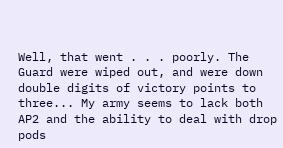Well, that went . . . poorly. The Guard were wiped out, and were down double digits of victory points to three... My army seems to lack both AP2 and the ability to deal with drop pods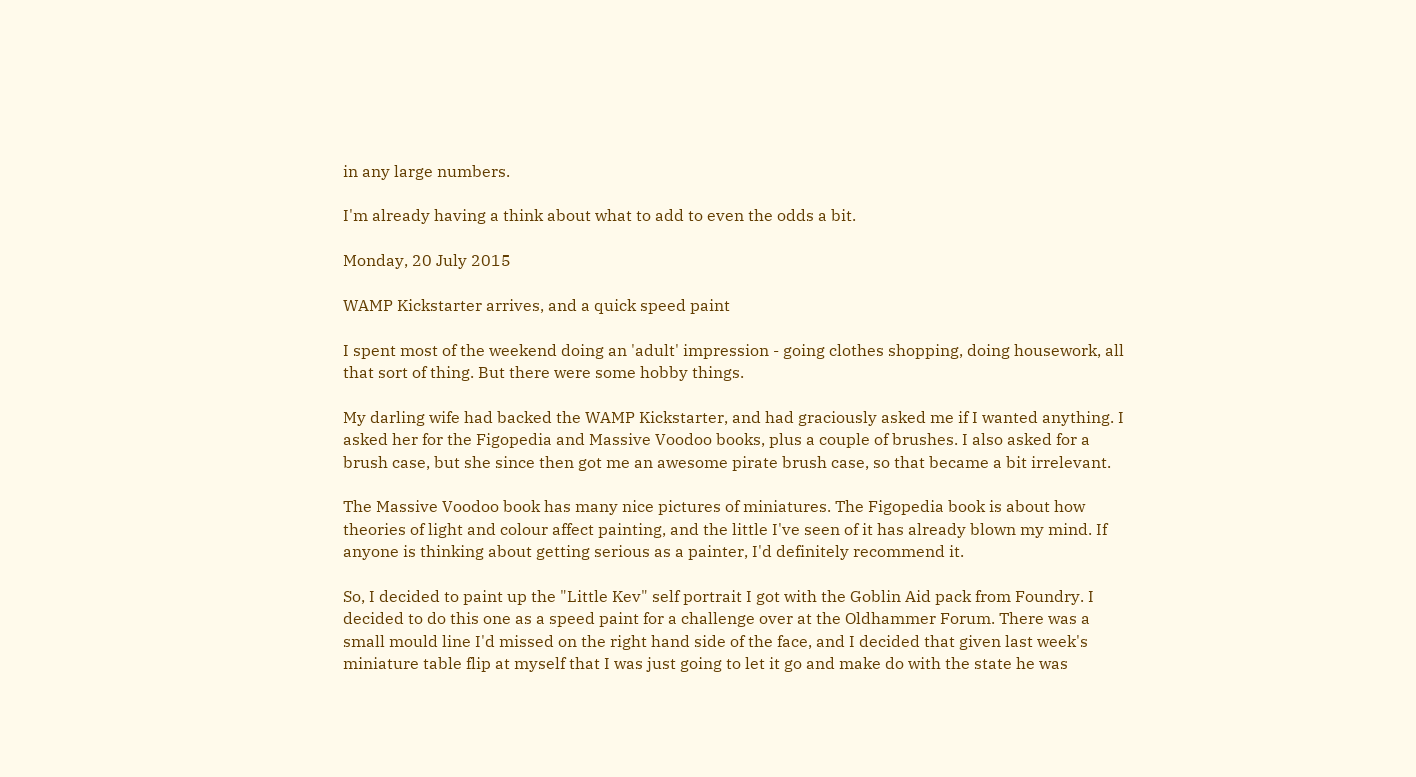in any large numbers.

I'm already having a think about what to add to even the odds a bit.

Monday, 20 July 2015

WAMP Kickstarter arrives, and a quick speed paint

I spent most of the weekend doing an 'adult' impression - going clothes shopping, doing housework, all that sort of thing. But there were some hobby things.

My darling wife had backed the WAMP Kickstarter, and had graciously asked me if I wanted anything. I asked her for the Figopedia and Massive Voodoo books, plus a couple of brushes. I also asked for a brush case, but she since then got me an awesome pirate brush case, so that became a bit irrelevant.

The Massive Voodoo book has many nice pictures of miniatures. The Figopedia book is about how theories of light and colour affect painting, and the little I've seen of it has already blown my mind. If anyone is thinking about getting serious as a painter, I'd definitely recommend it.

So, I decided to paint up the "Little Kev" self portrait I got with the Goblin Aid pack from Foundry. I decided to do this one as a speed paint for a challenge over at the Oldhammer Forum. There was a small mould line I'd missed on the right hand side of the face, and I decided that given last week's miniature table flip at myself that I was just going to let it go and make do with the state he was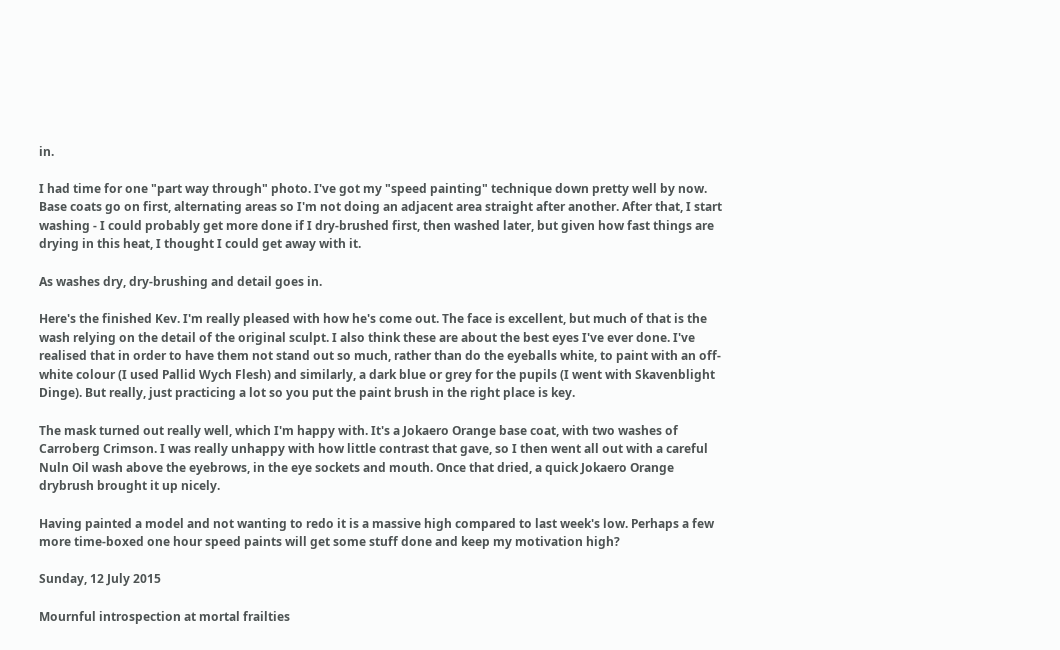in.

I had time for one "part way through" photo. I've got my "speed painting" technique down pretty well by now. Base coats go on first, alternating areas so I'm not doing an adjacent area straight after another. After that, I start washing - I could probably get more done if I dry-brushed first, then washed later, but given how fast things are drying in this heat, I thought I could get away with it.

As washes dry, dry-brushing and detail goes in.

Here's the finished Kev. I'm really pleased with how he's come out. The face is excellent, but much of that is the wash relying on the detail of the original sculpt. I also think these are about the best eyes I've ever done. I've realised that in order to have them not stand out so much, rather than do the eyeballs white, to paint with an off-white colour (I used Pallid Wych Flesh) and similarly, a dark blue or grey for the pupils (I went with Skavenblight Dinge). But really, just practicing a lot so you put the paint brush in the right place is key.

The mask turned out really well, which I'm happy with. It's a Jokaero Orange base coat, with two washes of Carroberg Crimson. I was really unhappy with how little contrast that gave, so I then went all out with a careful Nuln Oil wash above the eyebrows, in the eye sockets and mouth. Once that dried, a quick Jokaero Orange drybrush brought it up nicely.

Having painted a model and not wanting to redo it is a massive high compared to last week's low. Perhaps a few more time-boxed one hour speed paints will get some stuff done and keep my motivation high?

Sunday, 12 July 2015

Mournful introspection at mortal frailties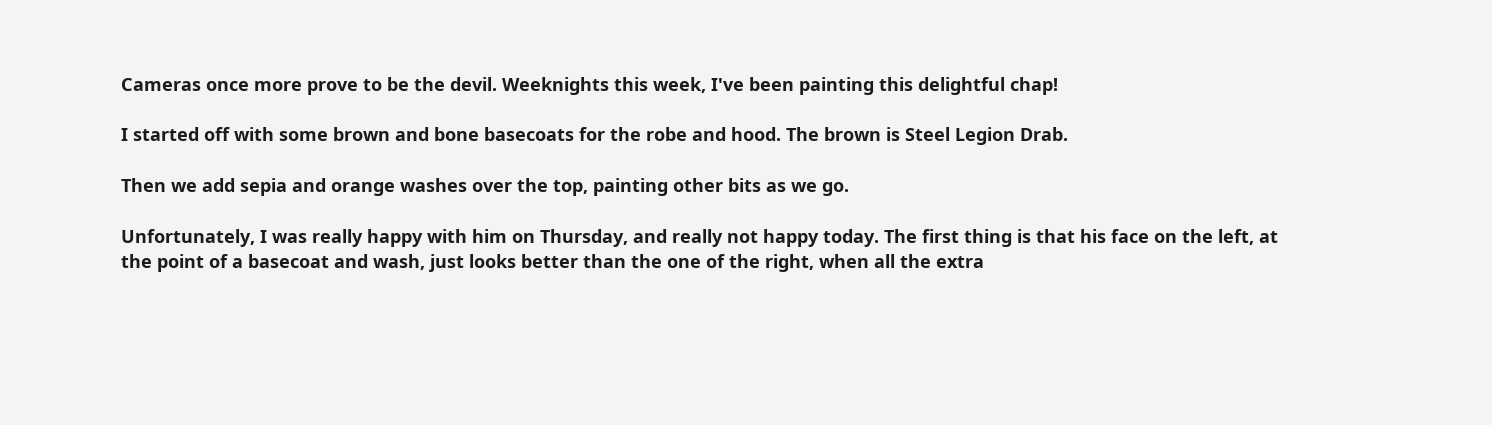Cameras once more prove to be the devil. Weeknights this week, I've been painting this delightful chap!

I started off with some brown and bone basecoats for the robe and hood. The brown is Steel Legion Drab.

Then we add sepia and orange washes over the top, painting other bits as we go.

Unfortunately, I was really happy with him on Thursday, and really not happy today. The first thing is that his face on the left, at the point of a basecoat and wash, just looks better than the one of the right, when all the extra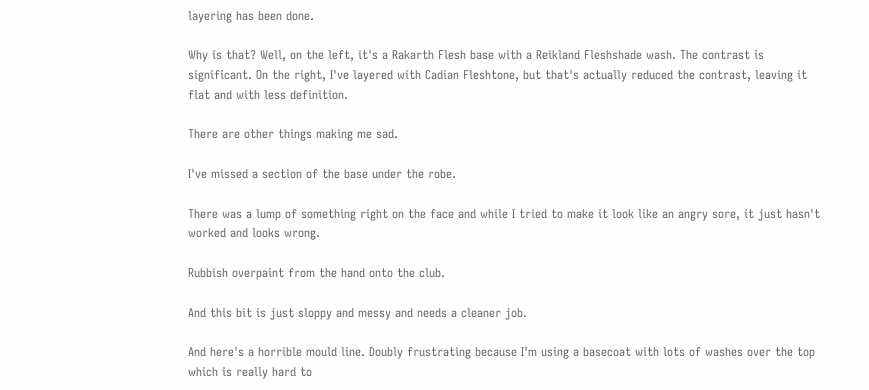layering has been done.

Why is that? Well, on the left, it's a Rakarth Flesh base with a Reikland Fleshshade wash. The contrast is significant. On the right, I've layered with Cadian Fleshtone, but that's actually reduced the contrast, leaving it flat and with less definition.

There are other things making me sad.

I've missed a section of the base under the robe.

There was a lump of something right on the face and while I tried to make it look like an angry sore, it just hasn't worked and looks wrong.

Rubbish overpaint from the hand onto the club.

And this bit is just sloppy and messy and needs a cleaner job.

And here's a horrible mould line. Doubly frustrating because I'm using a basecoat with lots of washes over the top which is really hard to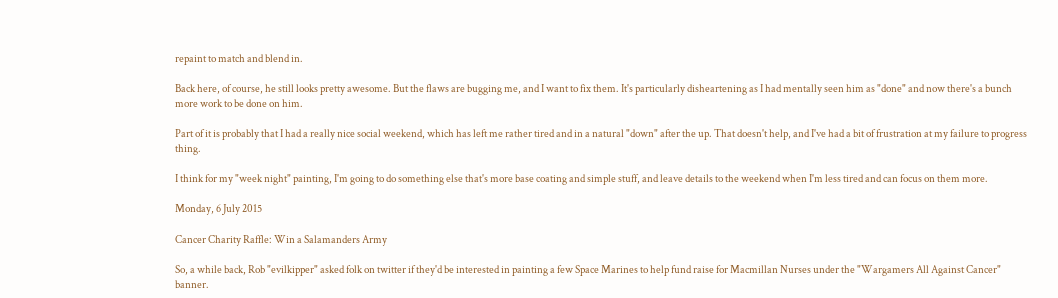repaint to match and blend in.

Back here, of course, he still looks pretty awesome. But the flaws are bugging me, and I want to fix them. It's particularly disheartening as I had mentally seen him as "done" and now there's a bunch more work to be done on him.

Part of it is probably that I had a really nice social weekend, which has left me rather tired and in a natural "down" after the up. That doesn't help, and I've had a bit of frustration at my failure to progress thing.

I think for my "week night" painting, I'm going to do something else that's more base coating and simple stuff, and leave details to the weekend when I'm less tired and can focus on them more.

Monday, 6 July 2015

Cancer Charity Raffle: Win a Salamanders Army

So, a while back, Rob "evilkipper" asked folk on twitter if they'd be interested in painting a few Space Marines to help fund raise for Macmillan Nurses under the "Wargamers All Against Cancer" banner.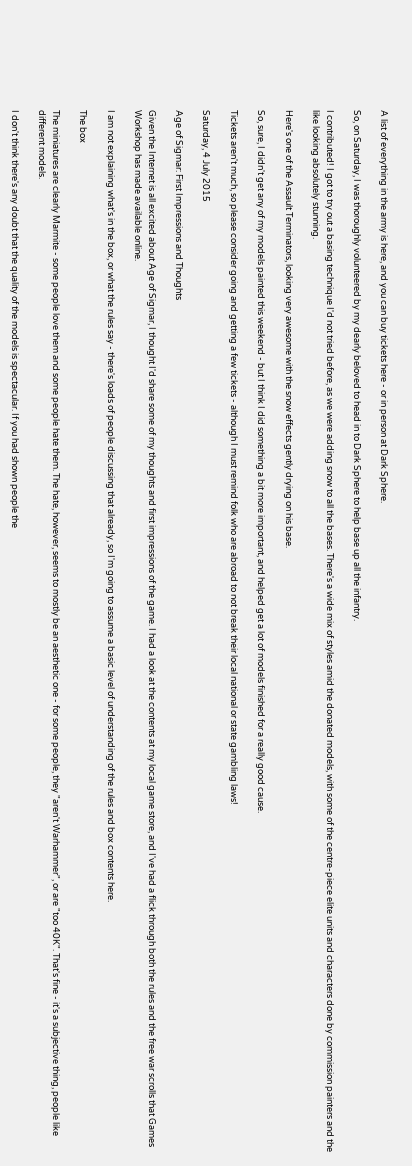A list of everything in the army is here, and you can buy tickets here - or in person at Dark Sphere.

So, on Saturday, I was thoroughly volunteered by my dearly beloved to head in to Dark Sphere to help base up all the infantry.

I contributed! I got to try out a basing technique I'd not tried before, as we were adding snow to all the bases. There's a wide mix of styles amid the donated models, with some of the centre-piece elite units and characters done by commission painters and the like looking absolutely stunning.

Here's one of the Assault Terminators, looking very awesome with the snow effects gently drying on his base.

So, sure, I didn't get any of my models painted this weekend - but I think I did something a bit more important, and helped get a lot of models finished for a really good cause.

Tickets aren't much, so please consider going and getting a few tickets - although I must remind folk who are abroad to not break their local national or state gambling laws!

Saturday, 4 July 2015

Age of Sigmar: First Impressions and Thoughts

Given the Internet is all excited about Age of Sigmar, I thought I'd share some of my thoughts and first impressions of the game. I had a look at the contents at my local game store, and I've had a flick through both the rules and the free war scrolls that Games Workshop has made available online.

I am not explaining what's in the box, or what the rules say - there's loads of people discussing that already, so I'm going to assume a basic level of understanding of the rules and box contents here.

The box

The miniatures are clearly Marmite - some people love them and some people hate them. The hate, however, seems to mostly be an aesthetic one - for some people, they "aren't Warhammer", or are "too 40K". That's fine - it's a subjective thing, people like different models.

I don't think there's any doubt that the quality of the models is spectacular. If you had shown people the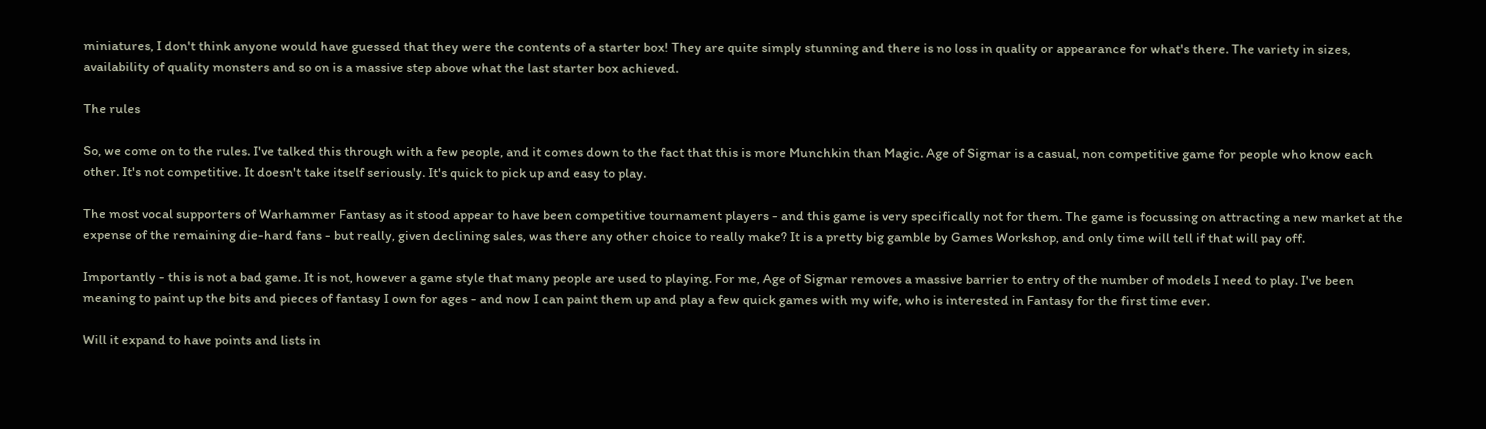miniatures, I don't think anyone would have guessed that they were the contents of a starter box! They are quite simply stunning and there is no loss in quality or appearance for what's there. The variety in sizes, availability of quality monsters and so on is a massive step above what the last starter box achieved.

The rules

So, we come on to the rules. I've talked this through with a few people, and it comes down to the fact that this is more Munchkin than Magic. Age of Sigmar is a casual, non competitive game for people who know each other. It's not competitive. It doesn't take itself seriously. It's quick to pick up and easy to play.

The most vocal supporters of Warhammer Fantasy as it stood appear to have been competitive tournament players - and this game is very specifically not for them. The game is focussing on attracting a new market at the expense of the remaining die-hard fans - but really, given declining sales, was there any other choice to really make? It is a pretty big gamble by Games Workshop, and only time will tell if that will pay off.

Importantly - this is not a bad game. It is not, however a game style that many people are used to playing. For me, Age of Sigmar removes a massive barrier to entry of the number of models I need to play. I've been meaning to paint up the bits and pieces of fantasy I own for ages - and now I can paint them up and play a few quick games with my wife, who is interested in Fantasy for the first time ever.

Will it expand to have points and lists in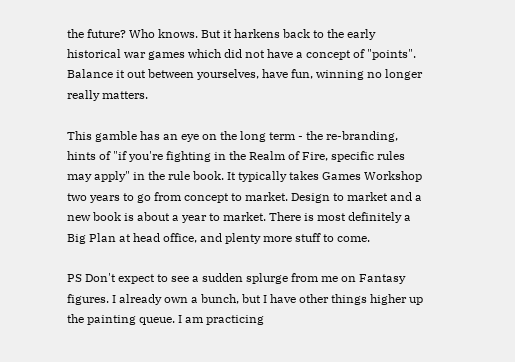the future? Who knows. But it harkens back to the early historical war games which did not have a concept of "points". Balance it out between yourselves, have fun, winning no longer really matters.

This gamble has an eye on the long term - the re-branding, hints of "if you're fighting in the Realm of Fire, specific rules may apply" in the rule book. It typically takes Games Workshop two years to go from concept to market. Design to market and a new book is about a year to market. There is most definitely a Big Plan at head office, and plenty more stuff to come.

PS Don't expect to see a sudden splurge from me on Fantasy figures. I already own a bunch, but I have other things higher up the painting queue. I am practicing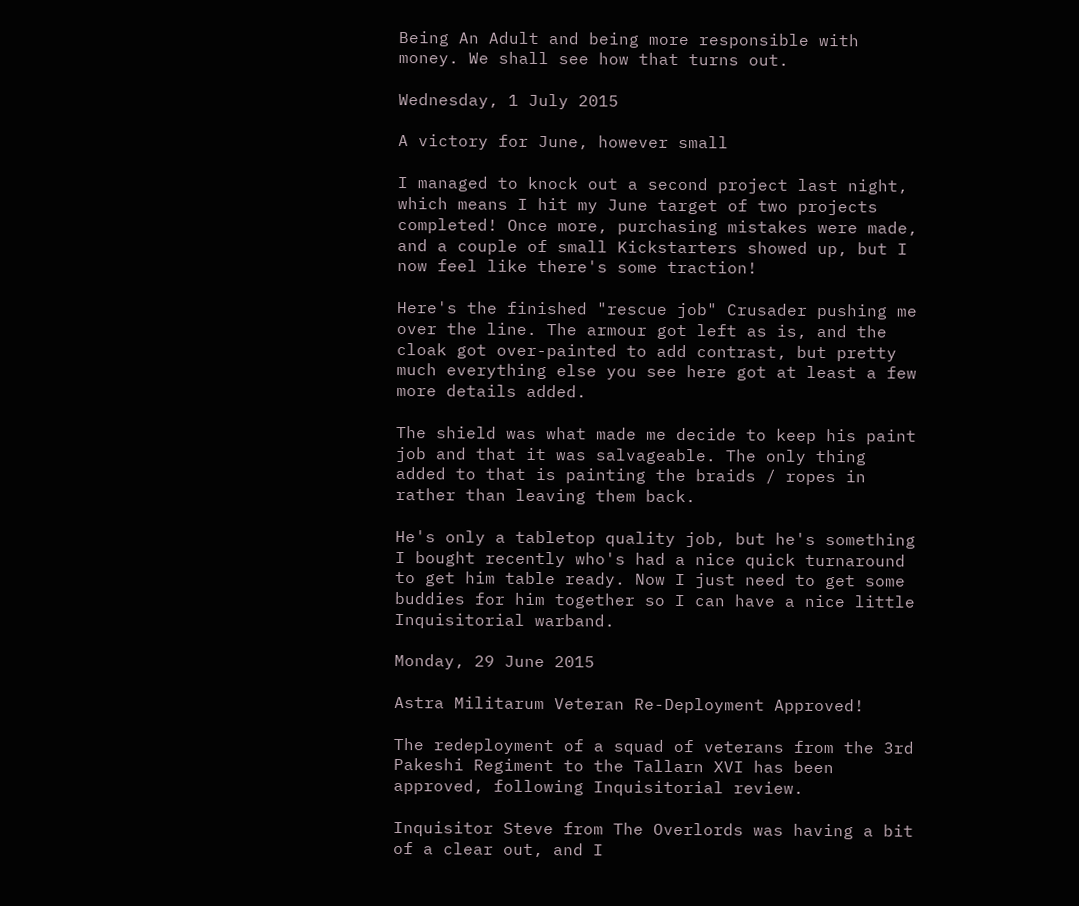Being An Adult and being more responsible with money. We shall see how that turns out.

Wednesday, 1 July 2015

A victory for June, however small

I managed to knock out a second project last night, which means I hit my June target of two projects completed! Once more, purchasing mistakes were made, and a couple of small Kickstarters showed up, but I now feel like there's some traction!

Here's the finished "rescue job" Crusader pushing me over the line. The armour got left as is, and the cloak got over-painted to add contrast, but pretty much everything else you see here got at least a few more details added.

The shield was what made me decide to keep his paint job and that it was salvageable. The only thing added to that is painting the braids / ropes in rather than leaving them back.

He's only a tabletop quality job, but he's something I bought recently who's had a nice quick turnaround to get him table ready. Now I just need to get some buddies for him together so I can have a nice little Inquisitorial warband.

Monday, 29 June 2015

Astra Militarum Veteran Re-Deployment Approved!

The redeployment of a squad of veterans from the 3rd Pakeshi Regiment to the Tallarn XVI has been approved, following Inquisitorial review.

Inquisitor Steve from The Overlords was having a bit of a clear out, and I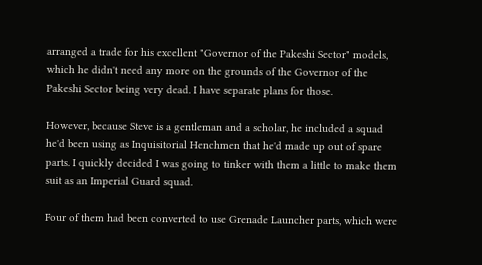arranged a trade for his excellent "Governor of the Pakeshi Sector" models, which he didn't need any more on the grounds of the Governor of the Pakeshi Sector being very dead. I have separate plans for those.

However, because Steve is a gentleman and a scholar, he included a squad he'd been using as Inquisitorial Henchmen that he'd made up out of spare parts. I quickly decided I was going to tinker with them a little to make them suit as an Imperial Guard squad.

Four of them had been converted to use Grenade Launcher parts, which were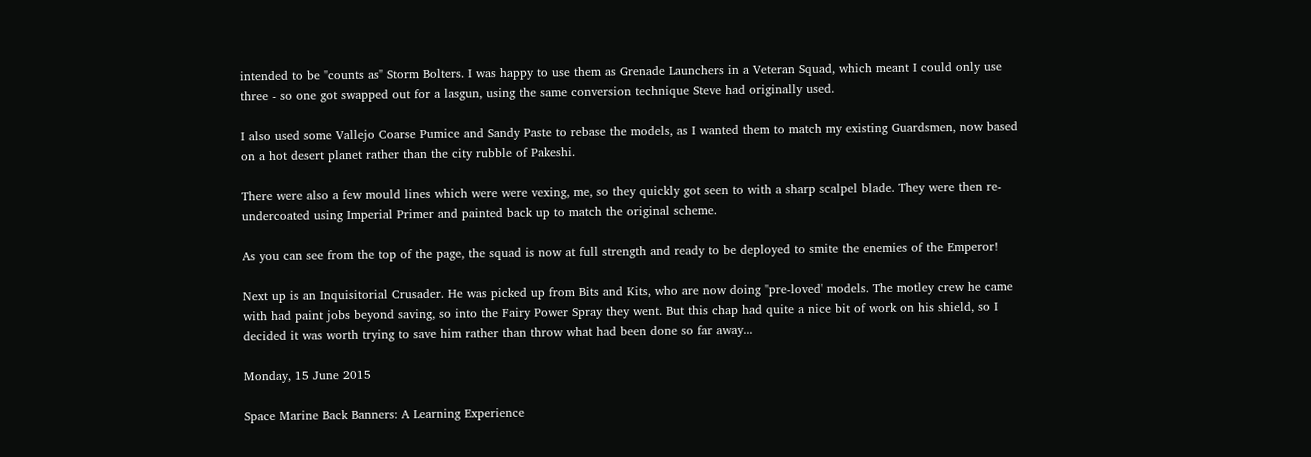intended to be "counts as" Storm Bolters. I was happy to use them as Grenade Launchers in a Veteran Squad, which meant I could only use three - so one got swapped out for a lasgun, using the same conversion technique Steve had originally used.

I also used some Vallejo Coarse Pumice and Sandy Paste to rebase the models, as I wanted them to match my existing Guardsmen, now based on a hot desert planet rather than the city rubble of Pakeshi.

There were also a few mould lines which were were vexing, me, so they quickly got seen to with a sharp scalpel blade. They were then re-undercoated using Imperial Primer and painted back up to match the original scheme.

As you can see from the top of the page, the squad is now at full strength and ready to be deployed to smite the enemies of the Emperor!

Next up is an Inquisitorial Crusader. He was picked up from Bits and Kits, who are now doing "pre-loved' models. The motley crew he came with had paint jobs beyond saving, so into the Fairy Power Spray they went. But this chap had quite a nice bit of work on his shield, so I decided it was worth trying to save him rather than throw what had been done so far away...

Monday, 15 June 2015

Space Marine Back Banners: A Learning Experience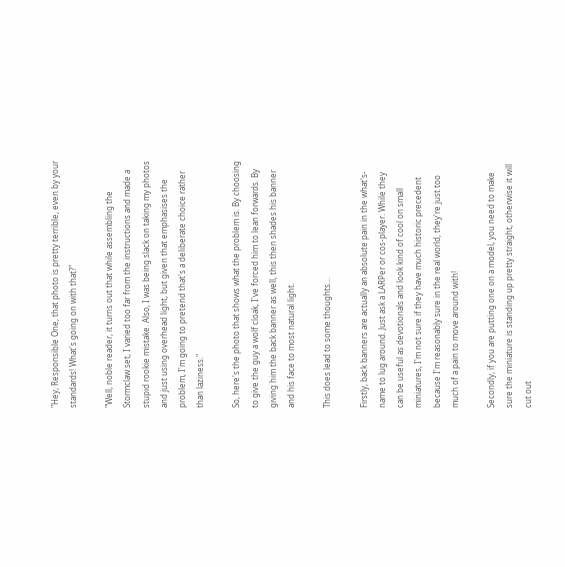"Hey, Responsible One, that photo is pretty terrible, even by your standards! What's going on with that?"

"Well, noble reader, it turns out that while assembling the Stormclaw set, I varied too far from the instructions and made a stupid rookie mistake. Also, I was being slack on taking my photos and just using overhead light, but given that emphasises the problem, I'm going to pretend that's a deliberate choice rather than laziness."

So, here's the photo that shows what the problem is. By choosing to give the guy a wolf cloak, I've forced him to lean forwards. By giving him the back banner as well, this then shades his banner and his face to most natural light.

This does lead to some thoughts...

Firstly, back banners are actually an absolute pain in the what's-name to lug around. Just ask a LARPer or cos-player. While they can be useful as devotionals and look kind of cool on small miniatures, I'm not sure if they have much historic precedent because I'm reasonably sure in the real world, they're just too much of a pain to move around with!

Secondly, if you are putting one on a model, you need to make sure the miniature is standing up pretty straight, otherwise it will cut out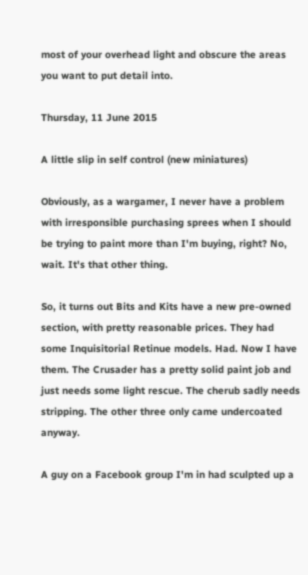most of your overhead light and obscure the areas you want to put detail into.

Thursday, 11 June 2015

A little slip in self control (new miniatures)

Obviously, as a wargamer, I never have a problem with irresponsible purchasing sprees when I should be trying to paint more than I'm buying, right? No, wait. It's that other thing.

So, it turns out Bits and Kits have a new pre-owned section, with pretty reasonable prices. They had some Inquisitorial Retinue models. Had. Now I have them. The Crusader has a pretty solid paint job and just needs some light rescue. The cherub sadly needs stripping. The other three only came undercoated anyway.

A guy on a Facebook group I'm in had sculpted up a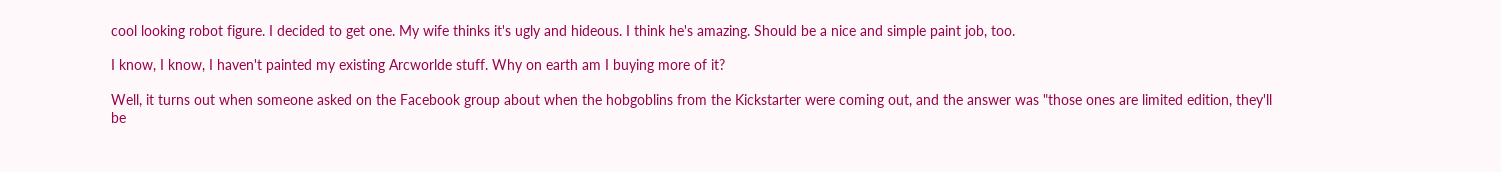cool looking robot figure. I decided to get one. My wife thinks it's ugly and hideous. I think he's amazing. Should be a nice and simple paint job, too.

I know, I know, I haven't painted my existing Arcworlde stuff. Why on earth am I buying more of it?

Well, it turns out when someone asked on the Facebook group about when the hobgoblins from the Kickstarter were coming out, and the answer was "those ones are limited edition, they'll be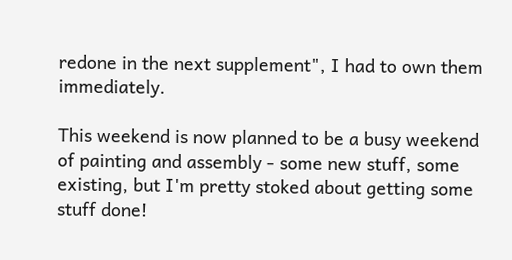redone in the next supplement", I had to own them immediately.

This weekend is now planned to be a busy weekend of painting and assembly - some new stuff, some existing, but I'm pretty stoked about getting some stuff done!